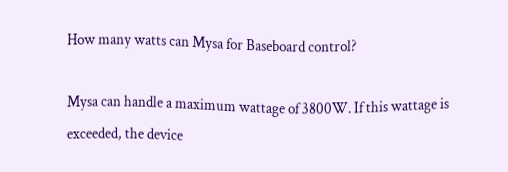How many watts can Mysa for Baseboard control?

Mysa can handle a maximum wattage of 3800W. If this wattage is exceeded, the device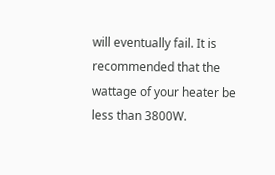will eventually fail. It is recommended that the wattage of your heater be less than 3800W.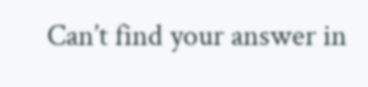Can’t find your answer in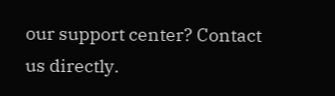our support center? Contact us directly.